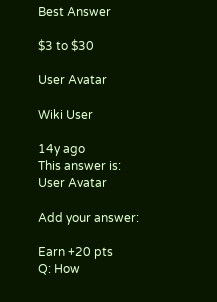Best Answer

$3 to $30

User Avatar

Wiki User

14y ago
This answer is:
User Avatar

Add your answer:

Earn +20 pts
Q: How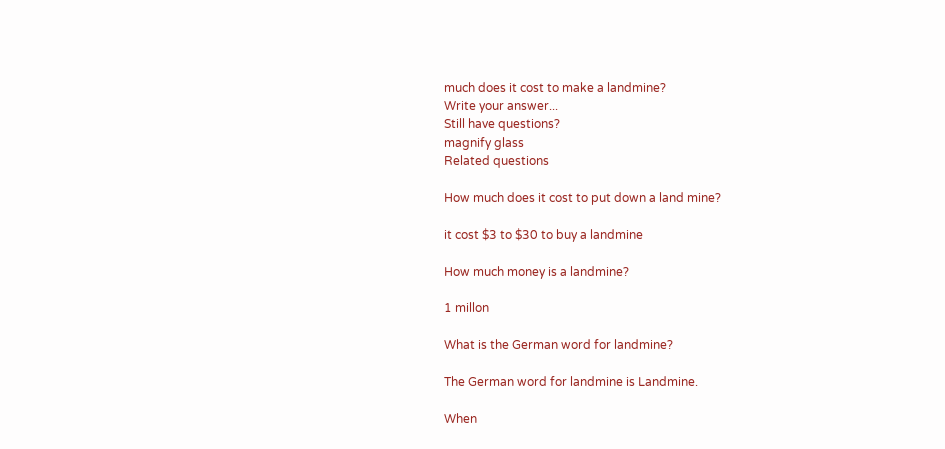much does it cost to make a landmine?
Write your answer...
Still have questions?
magnify glass
Related questions

How much does it cost to put down a land mine?

it cost $3 to $30 to buy a landmine

How much money is a landmine?

1 millon

What is the German word for landmine?

The German word for landmine is Landmine.

When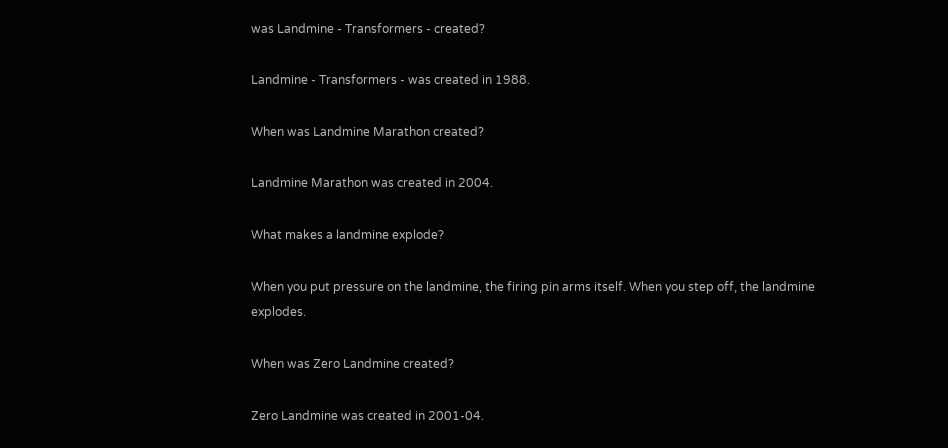was Landmine - Transformers - created?

Landmine - Transformers - was created in 1988.

When was Landmine Marathon created?

Landmine Marathon was created in 2004.

What makes a landmine explode?

When you put pressure on the landmine, the firing pin arms itself. When you step off, the landmine explodes.

When was Zero Landmine created?

Zero Landmine was created in 2001-04.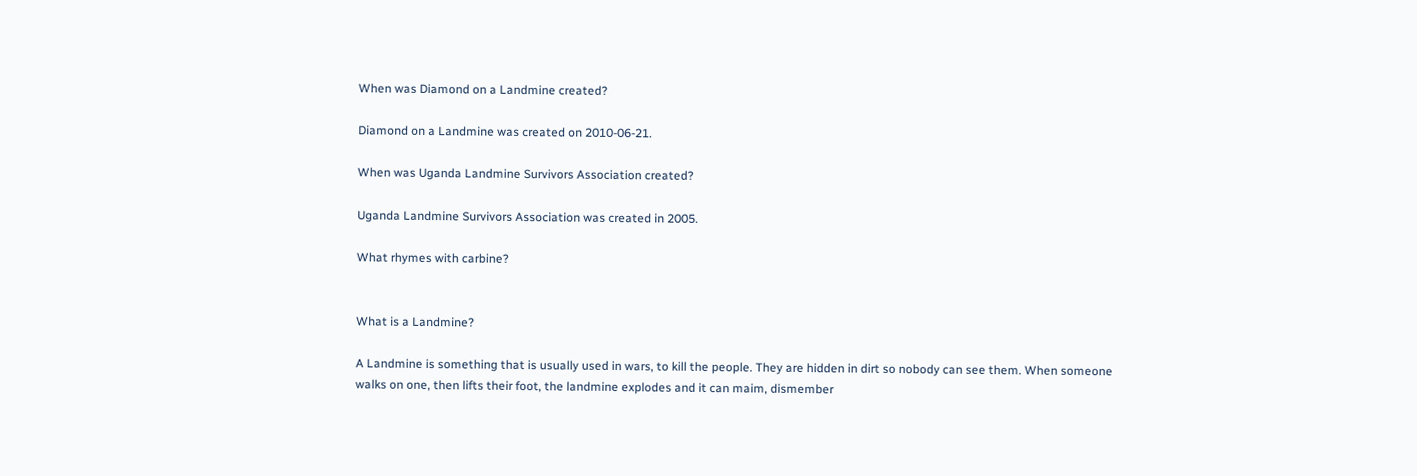When was Diamond on a Landmine created?

Diamond on a Landmine was created on 2010-06-21.

When was Uganda Landmine Survivors Association created?

Uganda Landmine Survivors Association was created in 2005.

What rhymes with carbine?


What is a Landmine?

A Landmine is something that is usually used in wars, to kill the people. They are hidden in dirt so nobody can see them. When someone walks on one, then lifts their foot, the landmine explodes and it can maim, dismember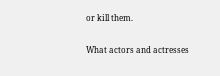or kill them.

What actors and actresses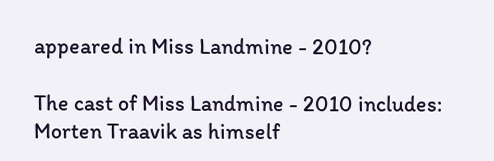appeared in Miss Landmine - 2010?

The cast of Miss Landmine - 2010 includes: Morten Traavik as himself